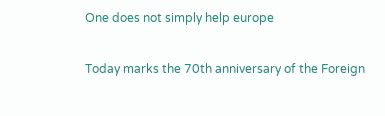One does not simply help europe

Today marks the 70th anniversary of the Foreign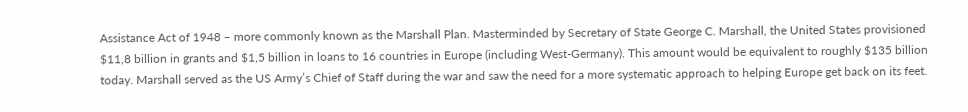Assistance Act of 1948 – more commonly known as the Marshall Plan. Masterminded by Secretary of State George C. Marshall, the United States provisioned $11,8 billion in grants and $1,5 billion in loans to 16 countries in Europe (including West-Germany). This amount would be equivalent to roughly $135 billion today. Marshall served as the US Army’s Chief of Staff during the war and saw the need for a more systematic approach to helping Europe get back on its feet.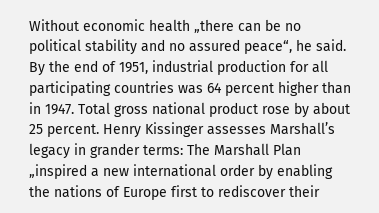Without economic health „there can be no political stability and no assured peace“, he said. By the end of 1951, industrial production for all participating countries was 64 percent higher than in 1947. Total gross national product rose by about 25 percent. Henry Kissinger assesses Marshall’s legacy in grander terms: The Marshall Plan „inspired a new international order by enabling the nations of Europe first to rediscover their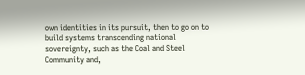own identities in its pursuit, then to go on to build systems transcending national sovereignty, such as the Coal and Steel Community and,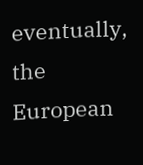eventually, the European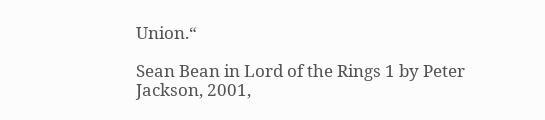Union.“

Sean Bean in Lord of the Rings 1 by Peter Jackson, 2001,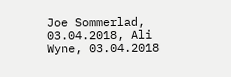Joe Sommerlad, 03.04.2018, Ali Wyne, 03.04.2018